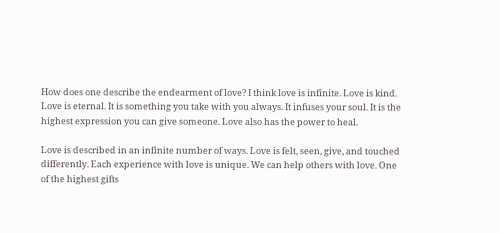How does one describe the endearment of love? I think love is infinite. Love is kind. Love is eternal. It is something you take with you always. It infuses your soul. It is the highest expression you can give someone. Love also has the power to heal.

Love is described in an infinite number of ways. Love is felt, seen, give, and touched differently. Each experience with love is unique. We can help others with love. One of the highest gifts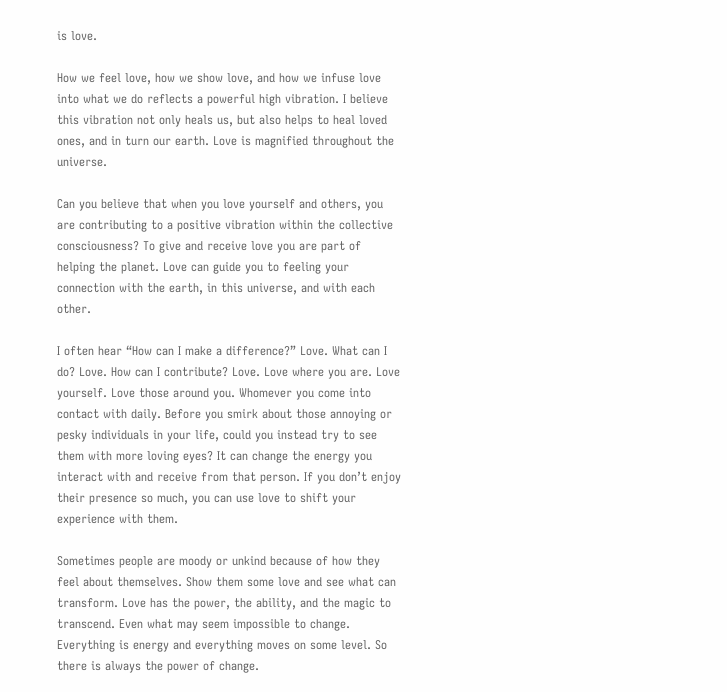is love.

How we feel love, how we show love, and how we infuse love into what we do reflects a powerful high vibration. I believe this vibration not only heals us, but also helps to heal loved ones, and in turn our earth. Love is magnified throughout the universe.

Can you believe that when you love yourself and others, you are contributing to a positive vibration within the collective consciousness? To give and receive love you are part of helping the planet. Love can guide you to feeling your connection with the earth, in this universe, and with each other.

I often hear “How can I make a difference?” Love. What can I do? Love. How can I contribute? Love. Love where you are. Love yourself. Love those around you. Whomever you come into contact with daily. Before you smirk about those annoying or pesky individuals in your life, could you instead try to see them with more loving eyes? It can change the energy you interact with and receive from that person. If you don’t enjoy their presence so much, you can use love to shift your experience with them.

Sometimes people are moody or unkind because of how they feel about themselves. Show them some love and see what can transform. Love has the power, the ability, and the magic to transcend. Even what may seem impossible to change. Everything is energy and everything moves on some level. So there is always the power of change.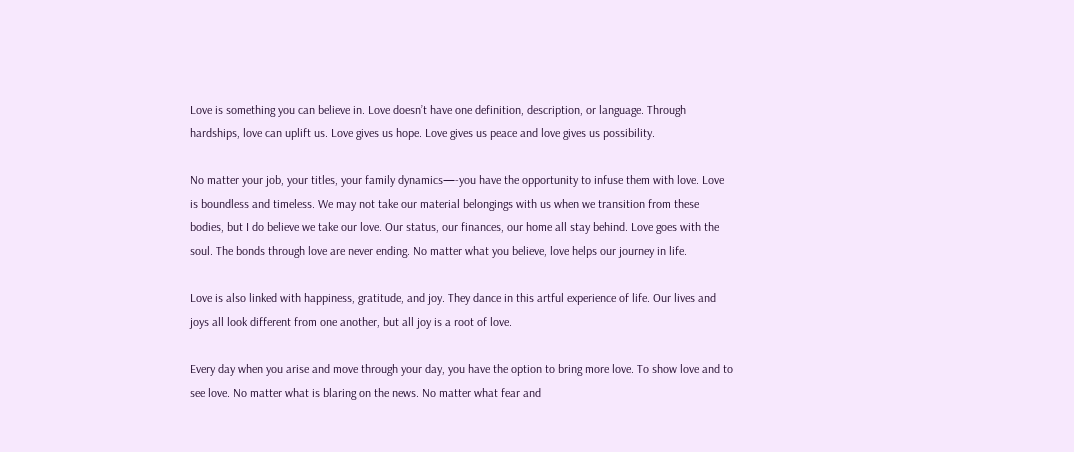Love is something you can believe in. Love doesn’t have one definition, description, or language. Through hardships, love can uplift us. Love gives us hope. Love gives us peace and love gives us possibility.

No matter your job, your titles, your family dynamics—-you have the opportunity to infuse them with love. Love is boundless and timeless. We may not take our material belongings with us when we transition from these bodies, but I do believe we take our love. Our status, our finances, our home all stay behind. Love goes with the soul. The bonds through love are never ending. No matter what you believe, love helps our journey in life.

Love is also linked with happiness, gratitude, and joy. They dance in this artful experience of life. Our lives and joys all look different from one another, but all joy is a root of love.

Every day when you arise and move through your day, you have the option to bring more love. To show love and to see love. No matter what is blaring on the news. No matter what fear and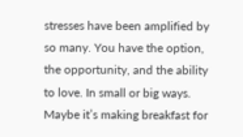stresses have been amplified by so many. You have the option, the opportunity, and the ability to love. In small or big ways. Maybe it’s making breakfast for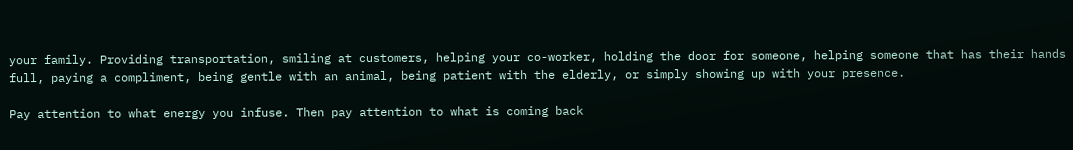your family. Providing transportation, smiling at customers, helping your co-worker, holding the door for someone, helping someone that has their hands full, paying a compliment, being gentle with an animal, being patient with the elderly, or simply showing up with your presence.

Pay attention to what energy you infuse. Then pay attention to what is coming back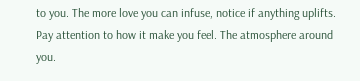to you. The more love you can infuse, notice if anything uplifts. Pay attention to how it make you feel. The atmosphere around you.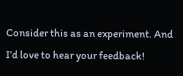Consider this as an experiment. And I’d love to hear your feedback!